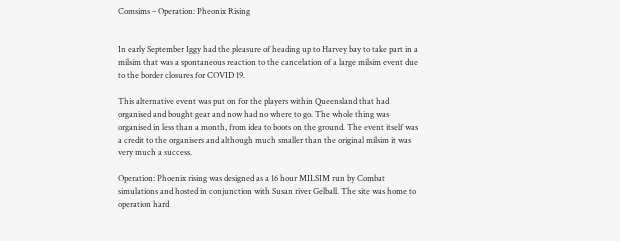Comsims – Operation: Pheonix Rising


In early September Iggy had the pleasure of heading up to Harvey bay to take part in a milsim that was a spontaneous reaction to the cancelation of a large milsim event due to the border closures for COVID 19.

This alternative event was put on for the players within Queensland that had organised and bought gear and now had no where to go. The whole thing was organised in less than a month, from idea to boots on the ground. The event itself was a credit to the organisers and although much smaller than the original milsim it was very much a success.

Operation: Phoenix rising was designed as a 16 hour MILSIM run by Combat simulations and hosted in conjunction with Susan river Gelball. The site was home to operation hard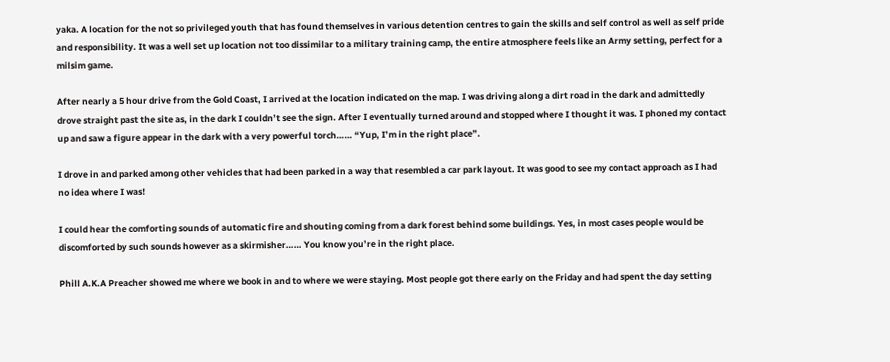yaka. A location for the not so privileged youth that has found themselves in various detention centres to gain the skills and self control as well as self pride and responsibility. It was a well set up location not too dissimilar to a military training camp, the entire atmosphere feels like an Army setting, perfect for a milsim game.

After nearly a 5 hour drive from the Gold Coast, I arrived at the location indicated on the map. I was driving along a dirt road in the dark and admittedly drove straight past the site as, in the dark I couldn’t see the sign. After I eventually turned around and stopped where I thought it was. I phoned my contact up and saw a figure appear in the dark with a very powerful torch…… “Yup, I’m in the right place”.

I drove in and parked among other vehicles that had been parked in a way that resembled a car park layout. It was good to see my contact approach as I had no idea where I was!

I could hear the comforting sounds of automatic fire and shouting coming from a dark forest behind some buildings. Yes, in most cases people would be discomforted by such sounds however as a skirmisher…… You know you’re in the right place.

Phill A.K.A Preacher showed me where we book in and to where we were staying. Most people got there early on the Friday and had spent the day setting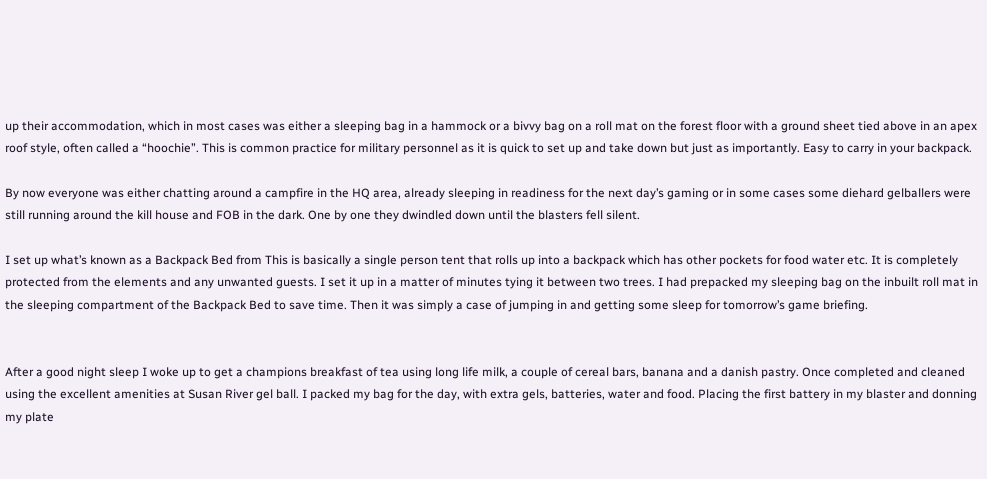up their accommodation, which in most cases was either a sleeping bag in a hammock or a bivvy bag on a roll mat on the forest floor with a ground sheet tied above in an apex roof style, often called a “hoochie”. This is common practice for military personnel as it is quick to set up and take down but just as importantly. Easy to carry in your backpack.

By now everyone was either chatting around a campfire in the HQ area, already sleeping in readiness for the next day’s gaming or in some cases some diehard gelballers were still running around the kill house and FOB in the dark. One by one they dwindled down until the blasters fell silent.

I set up what’s known as a Backpack Bed from This is basically a single person tent that rolls up into a backpack which has other pockets for food water etc. It is completely protected from the elements and any unwanted guests. I set it up in a matter of minutes tying it between two trees. I had prepacked my sleeping bag on the inbuilt roll mat in the sleeping compartment of the Backpack Bed to save time. Then it was simply a case of jumping in and getting some sleep for tomorrow’s game briefing.


After a good night sleep I woke up to get a champions breakfast of tea using long life milk, a couple of cereal bars, banana and a danish pastry. Once completed and cleaned using the excellent amenities at Susan River gel ball. I packed my bag for the day, with extra gels, batteries, water and food. Placing the first battery in my blaster and donning my plate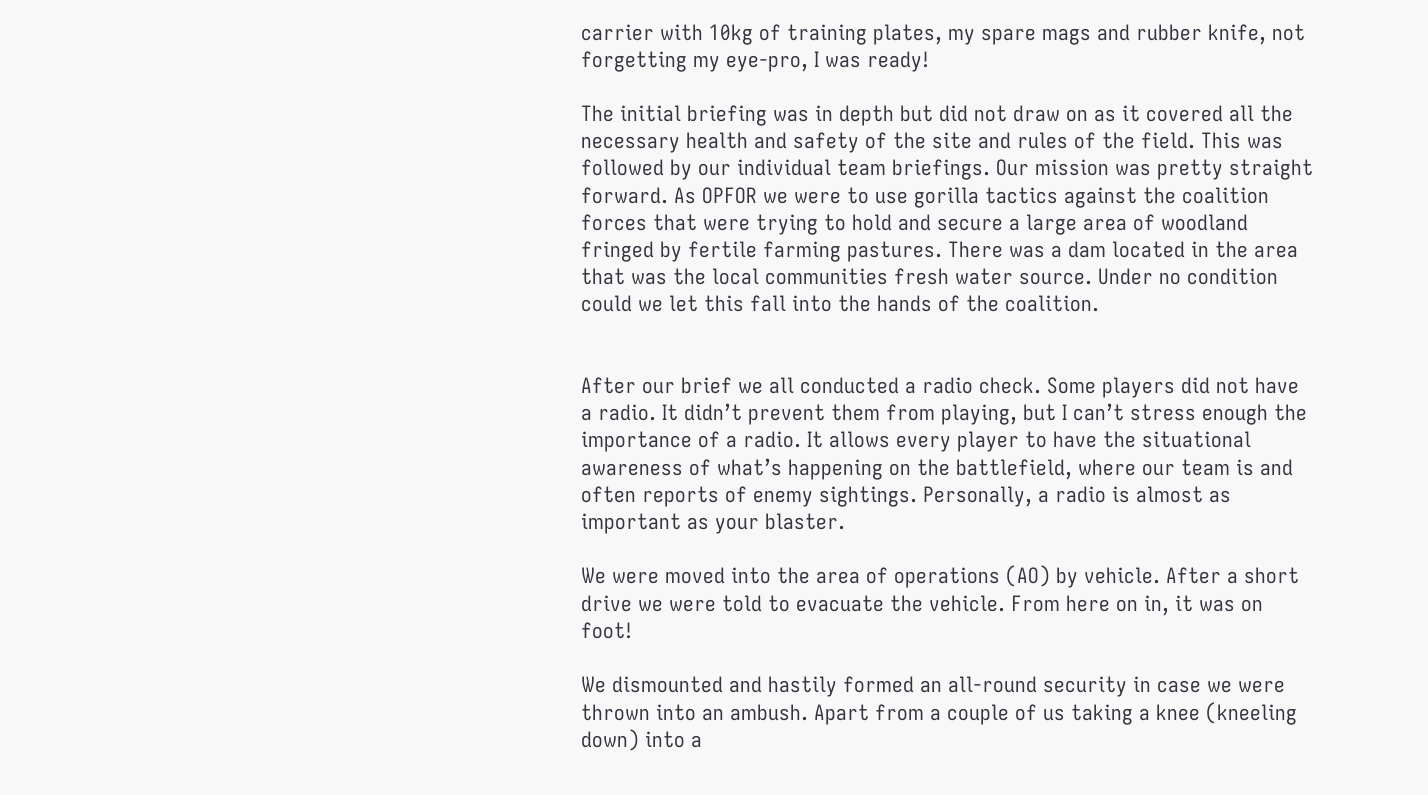carrier with 10kg of training plates, my spare mags and rubber knife, not forgetting my eye-pro, I was ready!

The initial briefing was in depth but did not draw on as it covered all the necessary health and safety of the site and rules of the field. This was followed by our individual team briefings. Our mission was pretty straight forward. As OPFOR we were to use gorilla tactics against the coalition forces that were trying to hold and secure a large area of woodland fringed by fertile farming pastures. There was a dam located in the area that was the local communities fresh water source. Under no condition could we let this fall into the hands of the coalition.


After our brief we all conducted a radio check. Some players did not have a radio. It didn’t prevent them from playing, but I can’t stress enough the importance of a radio. It allows every player to have the situational awareness of what’s happening on the battlefield, where our team is and often reports of enemy sightings. Personally, a radio is almost as important as your blaster.

We were moved into the area of operations (AO) by vehicle. After a short drive we were told to evacuate the vehicle. From here on in, it was on foot!

We dismounted and hastily formed an all-round security in case we were thrown into an ambush. Apart from a couple of us taking a knee (kneeling down) into a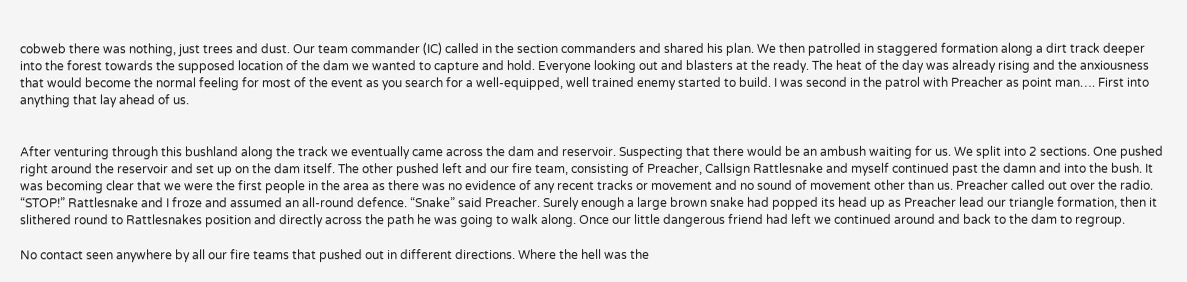cobweb there was nothing, just trees and dust. Our team commander (IC) called in the section commanders and shared his plan. We then patrolled in staggered formation along a dirt track deeper into the forest towards the supposed location of the dam we wanted to capture and hold. Everyone looking out and blasters at the ready. The heat of the day was already rising and the anxiousness that would become the normal feeling for most of the event as you search for a well-equipped, well trained enemy started to build. I was second in the patrol with Preacher as point man…. First into anything that lay ahead of us.


After venturing through this bushland along the track we eventually came across the dam and reservoir. Suspecting that there would be an ambush waiting for us. We split into 2 sections. One pushed right around the reservoir and set up on the dam itself. The other pushed left and our fire team, consisting of Preacher, Callsign Rattlesnake and myself continued past the damn and into the bush. It was becoming clear that we were the first people in the area as there was no evidence of any recent tracks or movement and no sound of movement other than us. Preacher called out over the radio. “STOP!” Rattlesnake and I froze and assumed an all-round defence. “Snake” said Preacher. Surely enough a large brown snake had popped its head up as Preacher lead our triangle formation, then it slithered round to Rattlesnakes position and directly across the path he was going to walk along. Once our little dangerous friend had left we continued around and back to the dam to regroup.

No contact seen anywhere by all our fire teams that pushed out in different directions. Where the hell was the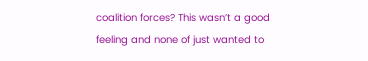coalition forces? This wasn’t a good feeling and none of just wanted to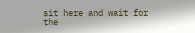sit here and wait for the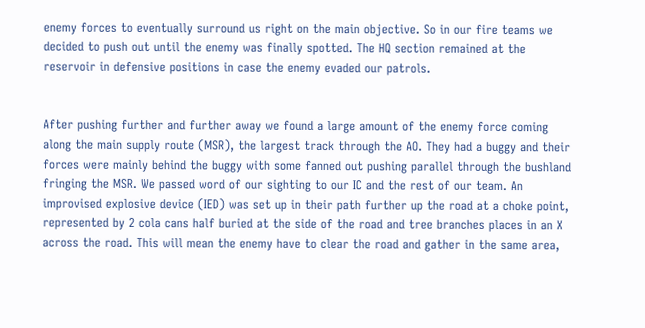enemy forces to eventually surround us right on the main objective. So in our fire teams we decided to push out until the enemy was finally spotted. The HQ section remained at the reservoir in defensive positions in case the enemy evaded our patrols.


After pushing further and further away we found a large amount of the enemy force coming along the main supply route (MSR), the largest track through the AO. They had a buggy and their forces were mainly behind the buggy with some fanned out pushing parallel through the bushland fringing the MSR. We passed word of our sighting to our IC and the rest of our team. An improvised explosive device (IED) was set up in their path further up the road at a choke point, represented by 2 cola cans half buried at the side of the road and tree branches places in an X across the road. This will mean the enemy have to clear the road and gather in the same area,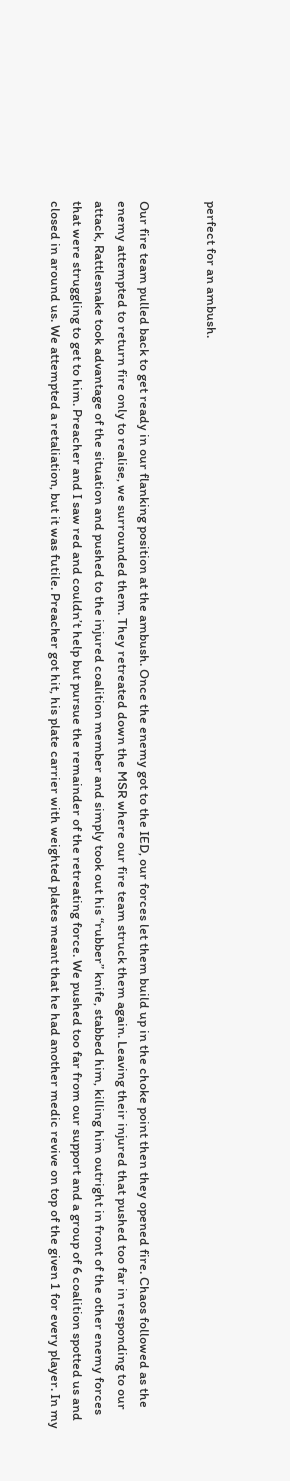perfect for an ambush.


Our fire team pulled back to get ready in our flanking position at the ambush. Once the enemy got to the IED, our forces let them build up in the choke point then they opened fire. Chaos followed as the enemy attempted to return fire only to realise, we surrounded them. They retreated down the MSR where our fire team struck them again. Leaving their injured that pushed too far in responding to our attack, Rattlesnake took advantage of the situation and pushed to the injured coalition member and simply took out his “rubber” knife, stabbed him, killing him outright in front of the other enemy forces that were struggling to get to him. Preacher and I saw red and couldn’t help but pursue the remainder of the retreating force. We pushed too far from our support and a group of 6 coalition spotted us and closed in around us. We attempted a retaliation, but it was futile. Preacher got hit, his plate carrier with weighted plates meant that he had another medic revive on top of the given 1 for every player. In my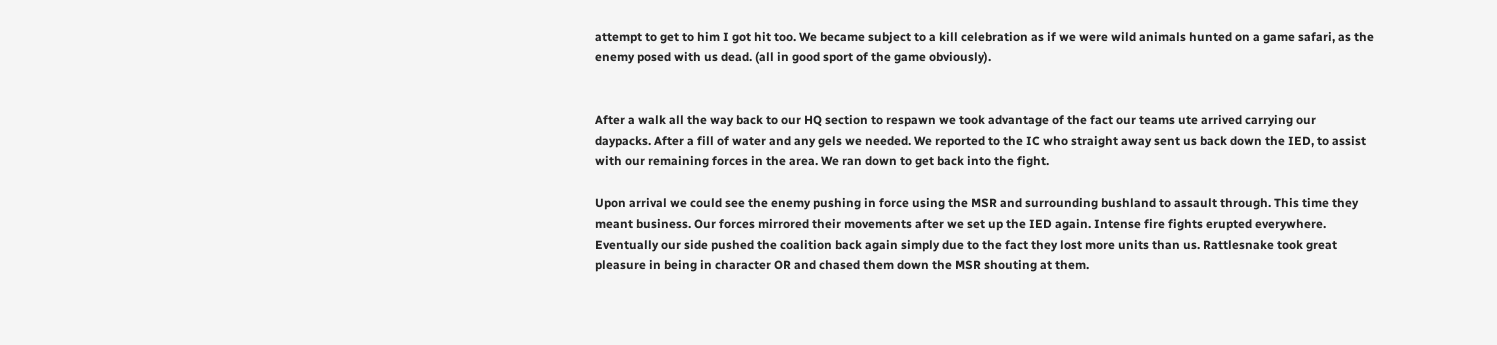attempt to get to him I got hit too. We became subject to a kill celebration as if we were wild animals hunted on a game safari, as the enemy posed with us dead. (all in good sport of the game obviously).


After a walk all the way back to our HQ section to respawn we took advantage of the fact our teams ute arrived carrying our daypacks. After a fill of water and any gels we needed. We reported to the IC who straight away sent us back down the IED, to assist with our remaining forces in the area. We ran down to get back into the fight.

Upon arrival we could see the enemy pushing in force using the MSR and surrounding bushland to assault through. This time they meant business. Our forces mirrored their movements after we set up the IED again. Intense fire fights erupted everywhere. Eventually our side pushed the coalition back again simply due to the fact they lost more units than us. Rattlesnake took great pleasure in being in character OR and chased them down the MSR shouting at them.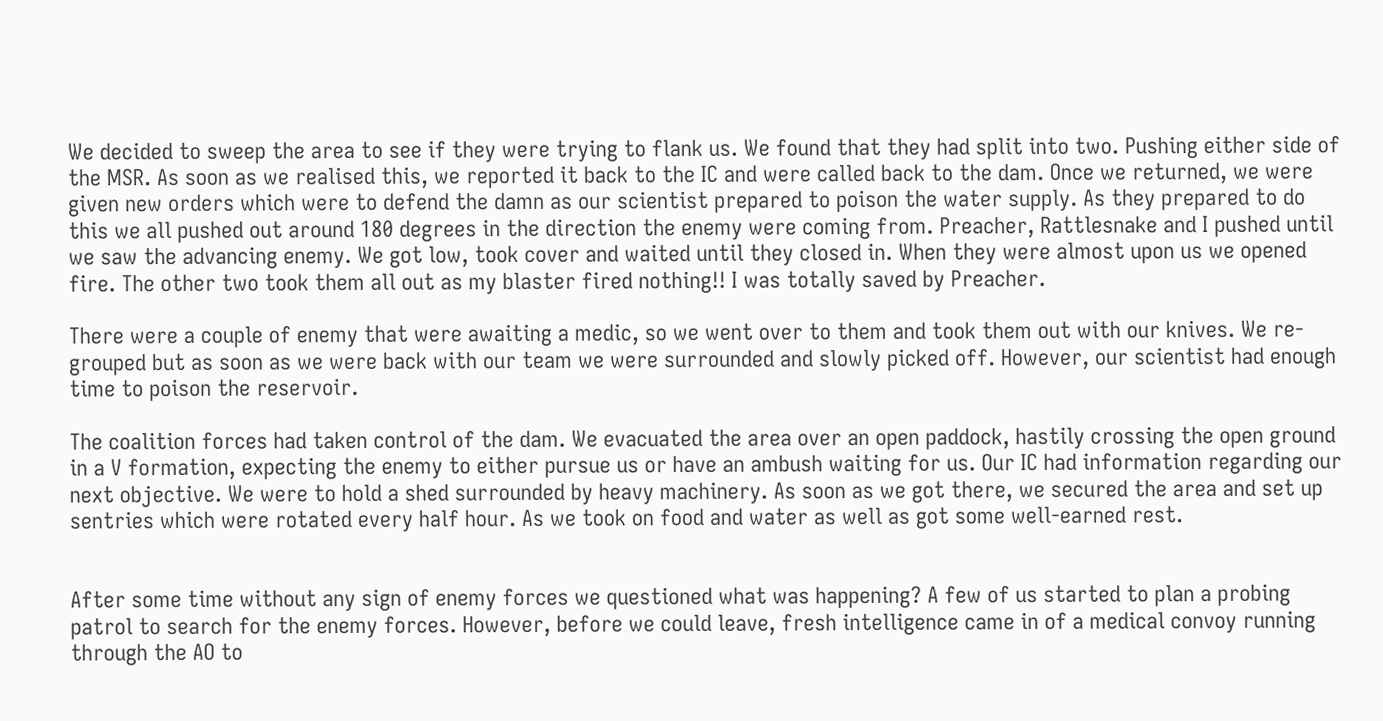We decided to sweep the area to see if they were trying to flank us. We found that they had split into two. Pushing either side of the MSR. As soon as we realised this, we reported it back to the IC and were called back to the dam. Once we returned, we were given new orders which were to defend the damn as our scientist prepared to poison the water supply. As they prepared to do this we all pushed out around 180 degrees in the direction the enemy were coming from. Preacher, Rattlesnake and I pushed until we saw the advancing enemy. We got low, took cover and waited until they closed in. When they were almost upon us we opened fire. The other two took them all out as my blaster fired nothing!! I was totally saved by Preacher.

There were a couple of enemy that were awaiting a medic, so we went over to them and took them out with our knives. We re-grouped but as soon as we were back with our team we were surrounded and slowly picked off. However, our scientist had enough time to poison the reservoir.

The coalition forces had taken control of the dam. We evacuated the area over an open paddock, hastily crossing the open ground in a V formation, expecting the enemy to either pursue us or have an ambush waiting for us. Our IC had information regarding our next objective. We were to hold a shed surrounded by heavy machinery. As soon as we got there, we secured the area and set up sentries which were rotated every half hour. As we took on food and water as well as got some well-earned rest.


After some time without any sign of enemy forces we questioned what was happening? A few of us started to plan a probing patrol to search for the enemy forces. However, before we could leave, fresh intelligence came in of a medical convoy running through the AO to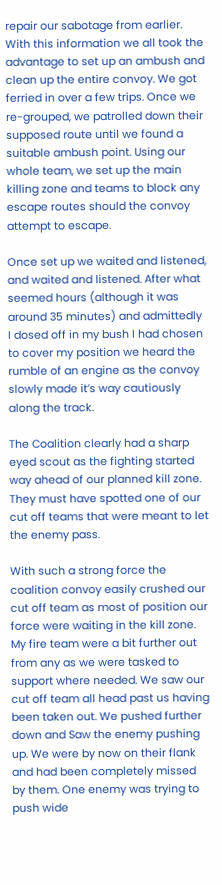repair our sabotage from earlier. With this information we all took the advantage to set up an ambush and clean up the entire convoy. We got ferried in over a few trips. Once we re-grouped, we patrolled down their supposed route until we found a suitable ambush point. Using our whole team, we set up the main killing zone and teams to block any escape routes should the convoy attempt to escape.

Once set up we waited and listened, and waited and listened. After what seemed hours (although it was around 35 minutes) and admittedly I dosed off in my bush I had chosen to cover my position we heard the rumble of an engine as the convoy slowly made it’s way cautiously along the track.

The Coalition clearly had a sharp eyed scout as the fighting started way ahead of our planned kill zone. They must have spotted one of our cut off teams that were meant to let the enemy pass.

With such a strong force the coalition convoy easily crushed our cut off team as most of position our force were waiting in the kill zone. My fire team were a bit further out from any as we were tasked to support where needed. We saw our cut off team all head past us having been taken out. We pushed further down and Saw the enemy pushing up. We were by now on their flank and had been completely missed by them. One enemy was trying to push wide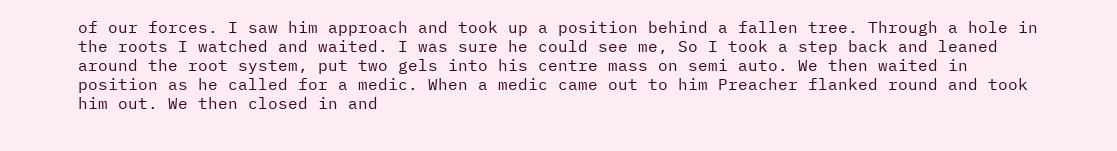of our forces. I saw him approach and took up a position behind a fallen tree. Through a hole in the roots I watched and waited. I was sure he could see me, So I took a step back and leaned around the root system, put two gels into his centre mass on semi auto. We then waited in position as he called for a medic. When a medic came out to him Preacher flanked round and took him out. We then closed in and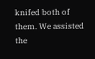knifed both of them. We assisted the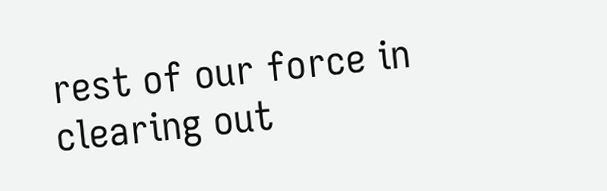rest of our force in clearing out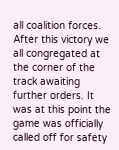all coalition forces. After this victory we all congregated at the corner of the track awaiting further orders. It was at this point the game was officially called off for safety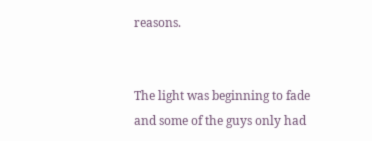reasons.


The light was beginning to fade and some of the guys only had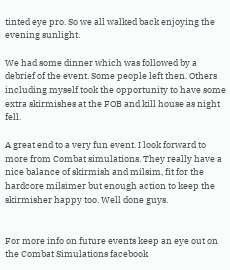tinted eye pro. So we all walked back enjoying the evening sunlight.

We had some dinner which was followed by a debrief of the event. Some people left then. Others including myself took the opportunity to have some extra skirmishes at the FOB and kill house as night fell.

A great end to a very fun event. I look forward to more from Combat simulations. They really have a nice balance of skirmish and milsim, fit for the hardcore milsimer but enough action to keep the skirmisher happy too. Well done guys.


For more info on future events keep an eye out on the Combat Simulations facebook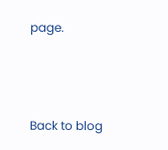page.



Back to blog